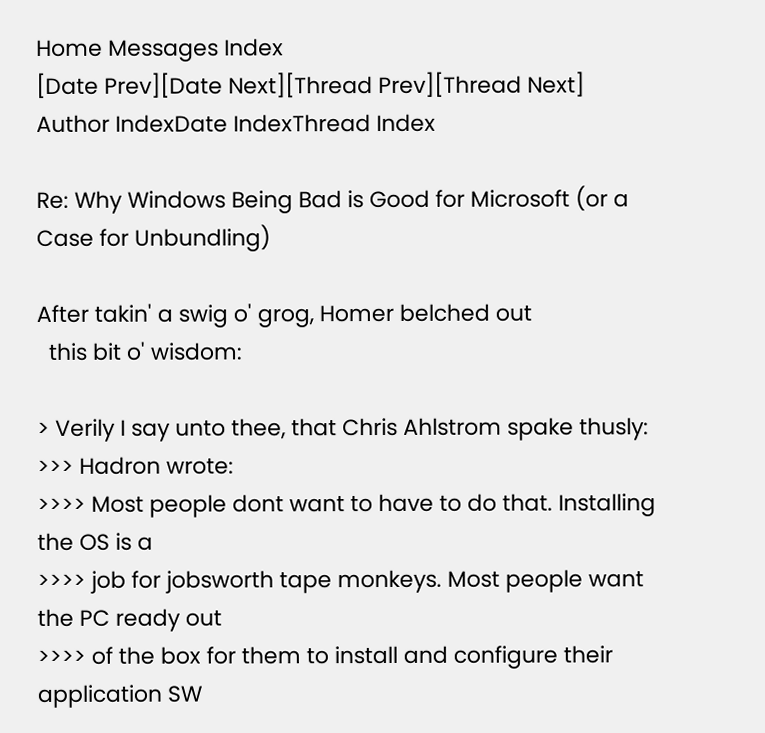Home Messages Index
[Date Prev][Date Next][Thread Prev][Thread Next]
Author IndexDate IndexThread Index

Re: Why Windows Being Bad is Good for Microsoft (or a Case for Unbundling)

After takin' a swig o' grog, Homer belched out
  this bit o' wisdom:

> Verily I say unto thee, that Chris Ahlstrom spake thusly:
>>> Hadron wrote:
>>>> Most people dont want to have to do that. Installing the OS is a
>>>> job for jobsworth tape monkeys. Most people want the PC ready out
>>>> of the box for them to install and configure their application SW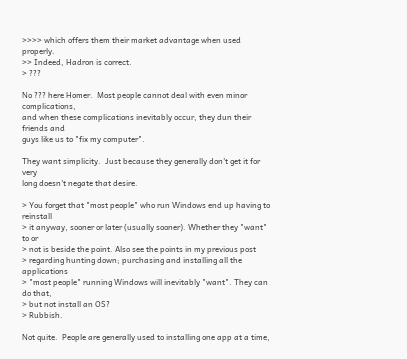>>>> which offers them their market advantage when used properly.
>> Indeed, Hadron is correct.
> ???

No ??? here Homer.  Most people cannot deal with even minor complications,
and when these complications inevitably occur, they dun their friends and
guys like us to "fix my computer".

They want simplicity.  Just because they generally don't get it for very
long doesn't negate that desire.

> You forget that "most people" who run Windows end up having to reinstall
> it anyway, sooner or later (usually sooner). Whether they "want" to or
> not is beside the point. Also see the points in my previous post
> regarding hunting down; purchasing and installing all the applications
> "most people" running Windows will inevitably "want". They can do that,
> but not install an OS?
> Rubbish.

Not quite.  People are generally used to installing one app at a time,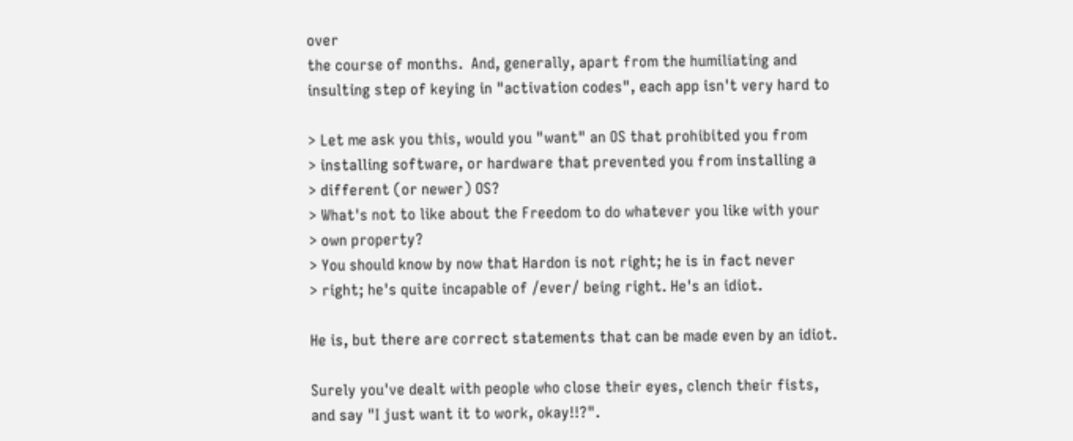over
the course of months.  And, generally, apart from the humiliating and
insulting step of keying in "activation codes", each app isn't very hard to

> Let me ask you this, would you "want" an OS that prohibited you from
> installing software, or hardware that prevented you from installing a
> different (or newer) OS?
> What's not to like about the Freedom to do whatever you like with your
> own property?
> You should know by now that Hardon is not right; he is in fact never
> right; he's quite incapable of /ever/ being right. He's an idiot.

He is, but there are correct statements that can be made even by an idiot.

Surely you've dealt with people who close their eyes, clench their fists,
and say "I just want it to work, okay!!?".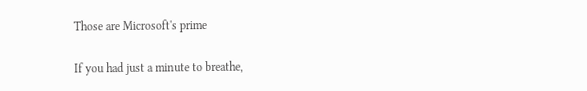Those are Microsoft's prime

If you had just a minute to breathe,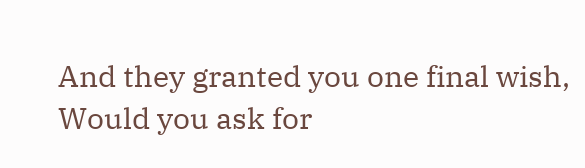And they granted you one final wish,
Would you ask for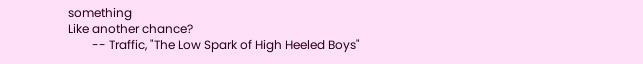something
Like another chance?
        -- Traffic, "The Low Spark of High Heeled Boys"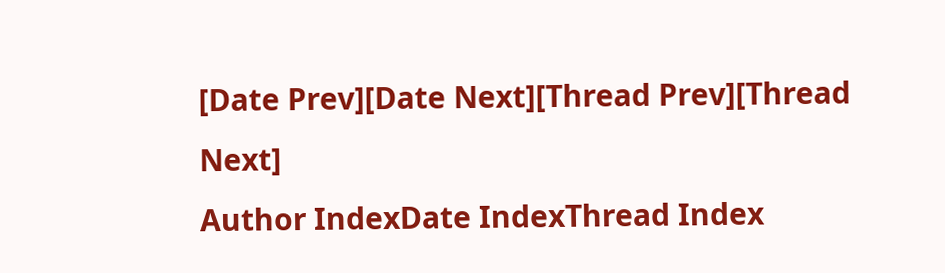[Date Prev][Date Next][Thread Prev][Thread Next]
Author IndexDate IndexThread Index